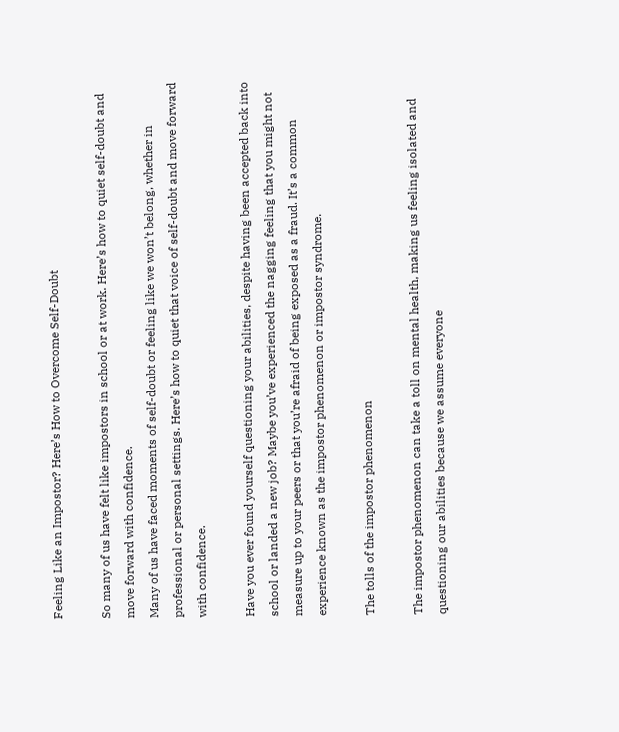Feeling Like an Impostor? Here’s How to Overcome Self-Doubt

So many of us have felt like impostors in school or at work. Here’s how to quiet self-doubt and move forward with confidence.
Many of us have faced moments of self-doubt or feeling like we won’t belong, whether in professional or personal settings. Here’s how to quiet that voice of self-doubt and move forward with confidence.

Have you ever found yourself questioning your abilities, despite having been accepted back into school or landed a new job? Maybe you’ve experienced the nagging feeling that you might not measure up to your peers or that you’re afraid of being exposed as a fraud. It’s a common experience known as the impostor phenomenon or impostor syndrome.

The tolls of the impostor phenomenon

The impostor phenomenon can take a toll on mental health, making us feeling isolated and questioning our abilities because we assume everyone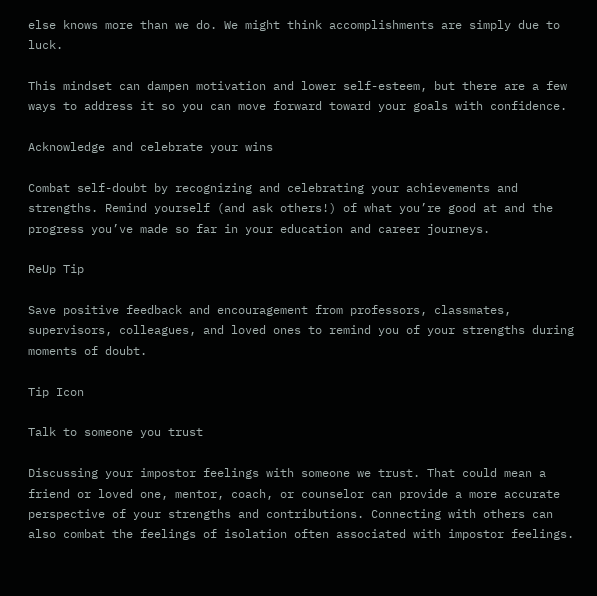else knows more than we do. We might think accomplishments are simply due to luck.

This mindset can dampen motivation and lower self-esteem, but there are a few ways to address it so you can move forward toward your goals with confidence.

Acknowledge and celebrate your wins

Combat self-doubt by recognizing and celebrating your achievements and strengths. Remind yourself (and ask others!) of what you’re good at and the progress you’ve made so far in your education and career journeys.

ReUp Tip

Save positive feedback and encouragement from professors, classmates, supervisors, colleagues, and loved ones to remind you of your strengths during moments of doubt.

Tip Icon

Talk to someone you trust

Discussing your impostor feelings with someone we trust. That could mean a friend or loved one, mentor, coach, or counselor can provide a more accurate perspective of your strengths and contributions. Connecting with others can also combat the feelings of isolation often associated with impostor feelings.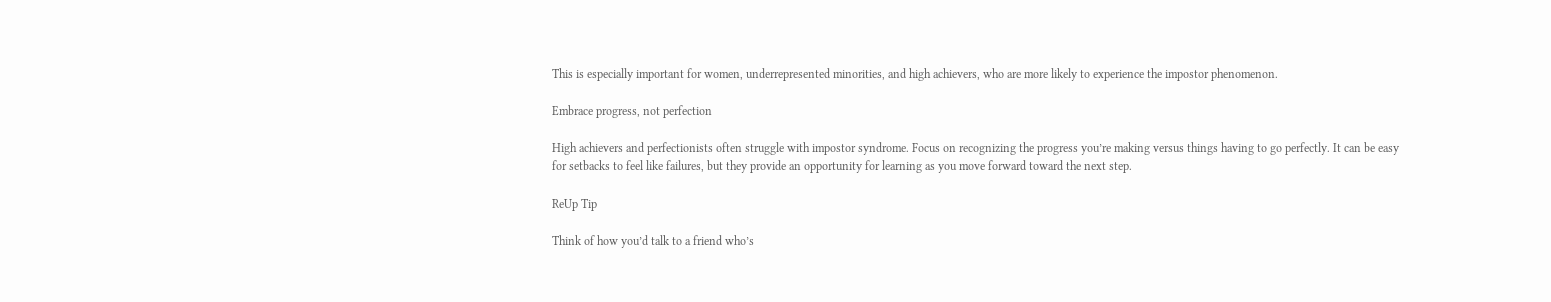This is especially important for women, underrepresented minorities, and high achievers, who are more likely to experience the impostor phenomenon.

Embrace progress, not perfection

High achievers and perfectionists often struggle with impostor syndrome. Focus on recognizing the progress you’re making versus things having to go perfectly. It can be easy for setbacks to feel like failures, but they provide an opportunity for learning as you move forward toward the next step.

ReUp Tip

Think of how you’d talk to a friend who’s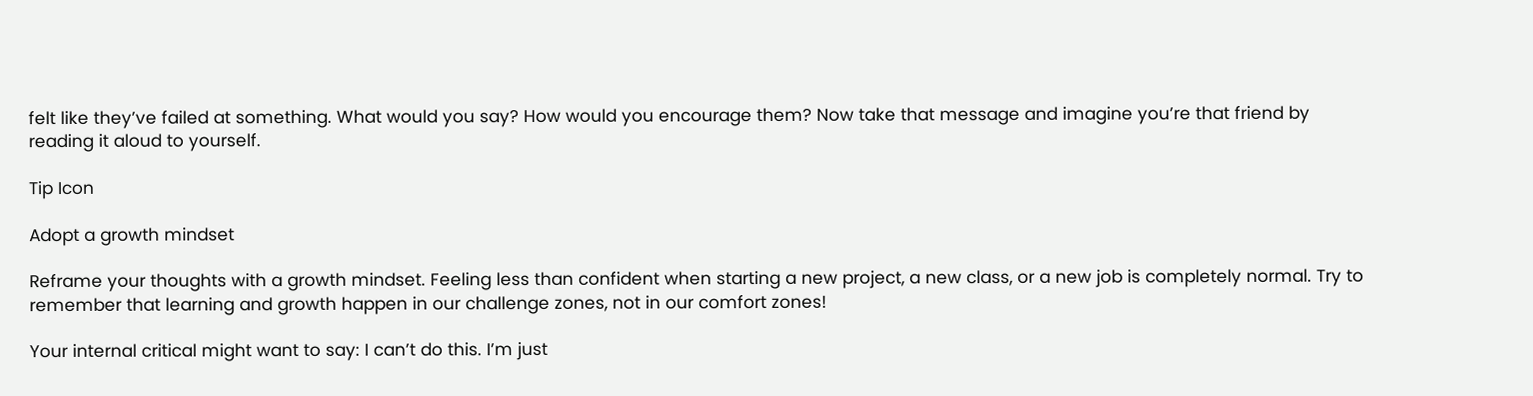felt like they’ve failed at something. What would you say? How would you encourage them? Now take that message and imagine you’re that friend by reading it aloud to yourself.

Tip Icon

Adopt a growth mindset

Reframe your thoughts with a growth mindset. Feeling less than confident when starting a new project, a new class, or a new job is completely normal. Try to remember that learning and growth happen in our challenge zones, not in our comfort zones!

Your internal critical might want to say: I can’t do this. I’m just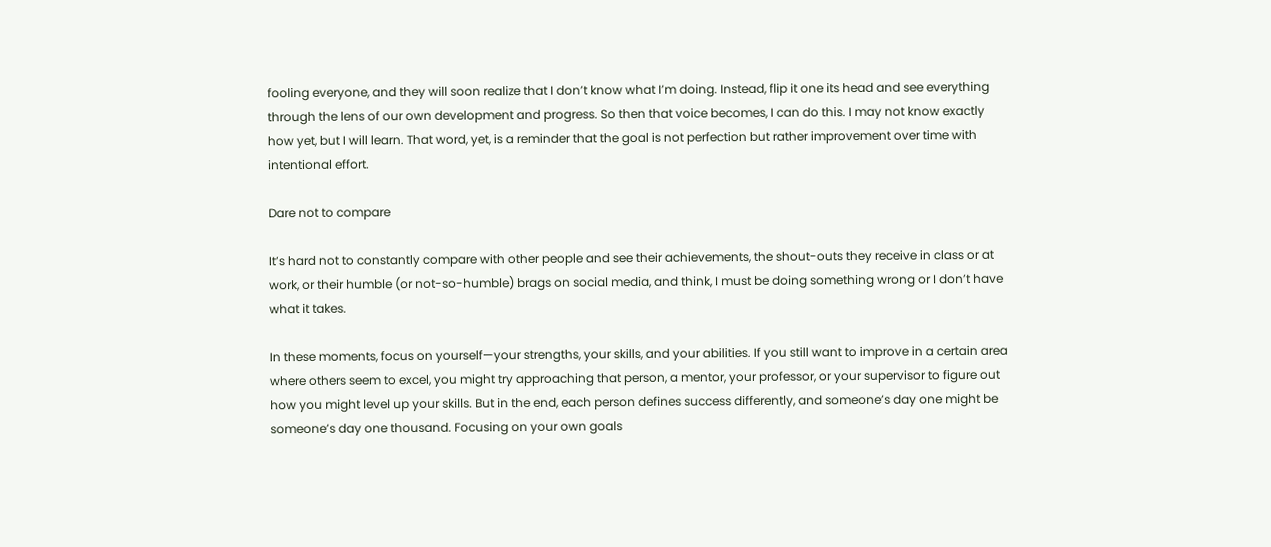fooling everyone, and they will soon realize that I don’t know what I’m doing. Instead, flip it one its head and see everything through the lens of our own development and progress. So then that voice becomes, I can do this. I may not know exactly how yet, but I will learn. That word, yet, is a reminder that the goal is not perfection but rather improvement over time with intentional effort.

Dare not to compare

It’s hard not to constantly compare with other people and see their achievements, the shout-outs they receive in class or at work, or their humble (or not-so-humble) brags on social media, and think, I must be doing something wrong or I don’t have what it takes.

In these moments, focus on yourself—your strengths, your skills, and your abilities. If you still want to improve in a certain area where others seem to excel, you might try approaching that person, a mentor, your professor, or your supervisor to figure out how you might level up your skills. But in the end, each person defines success differently, and someone’s day one might be someone’s day one thousand. Focusing on your own goals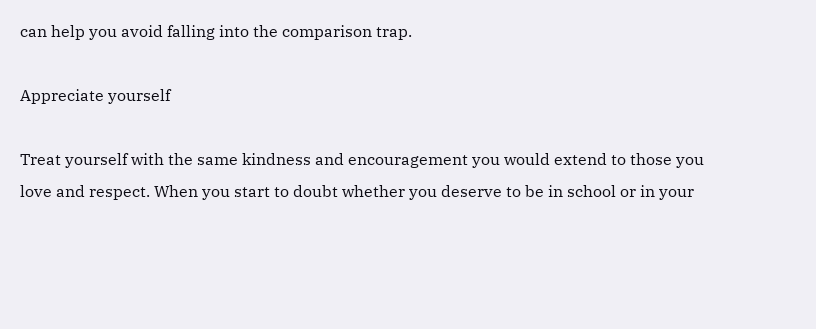can help you avoid falling into the comparison trap.

Appreciate yourself

Treat yourself with the same kindness and encouragement you would extend to those you love and respect. When you start to doubt whether you deserve to be in school or in your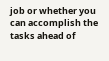job or whether you can accomplish the tasks ahead of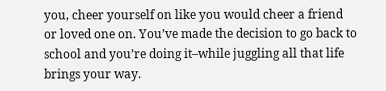you, cheer yourself on like you would cheer a friend or loved one on. You’ve made the decision to go back to school and you’re doing it–while juggling all that life brings your way.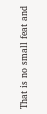That is no small feat and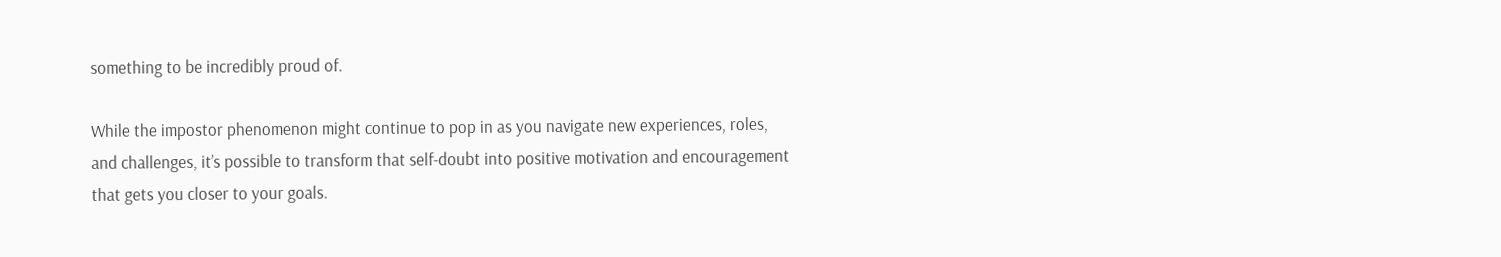something to be incredibly proud of.

While the impostor phenomenon might continue to pop in as you navigate new experiences, roles, and challenges, it’s possible to transform that self-doubt into positive motivation and encouragement that gets you closer to your goals.